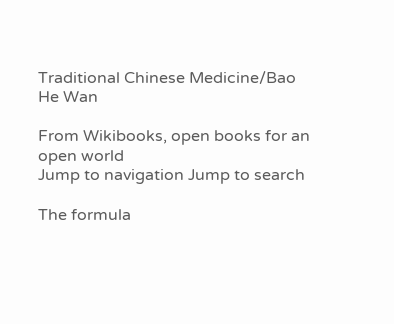Traditional Chinese Medicine/Bao He Wan

From Wikibooks, open books for an open world
Jump to navigation Jump to search

The formula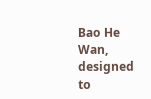Bao He Wan, designed to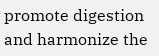promote digestion and harmonize the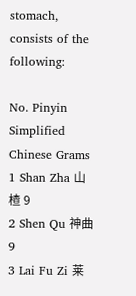stomach, consists of the following:

No. Pinyin Simplified Chinese Grams
1 Shan Zha 山楂 9
2 Shen Qu 神曲 9
3 Lai Fu Zi 莱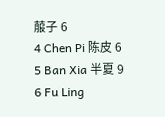菔子 6
4 Chen Pi 陈皮 6
5 Ban Xia 半夏 9
6 Fu Ling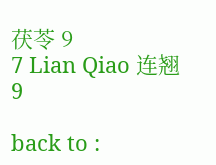茯苓 9
7 Lian Qiao 连翘 9

back to :